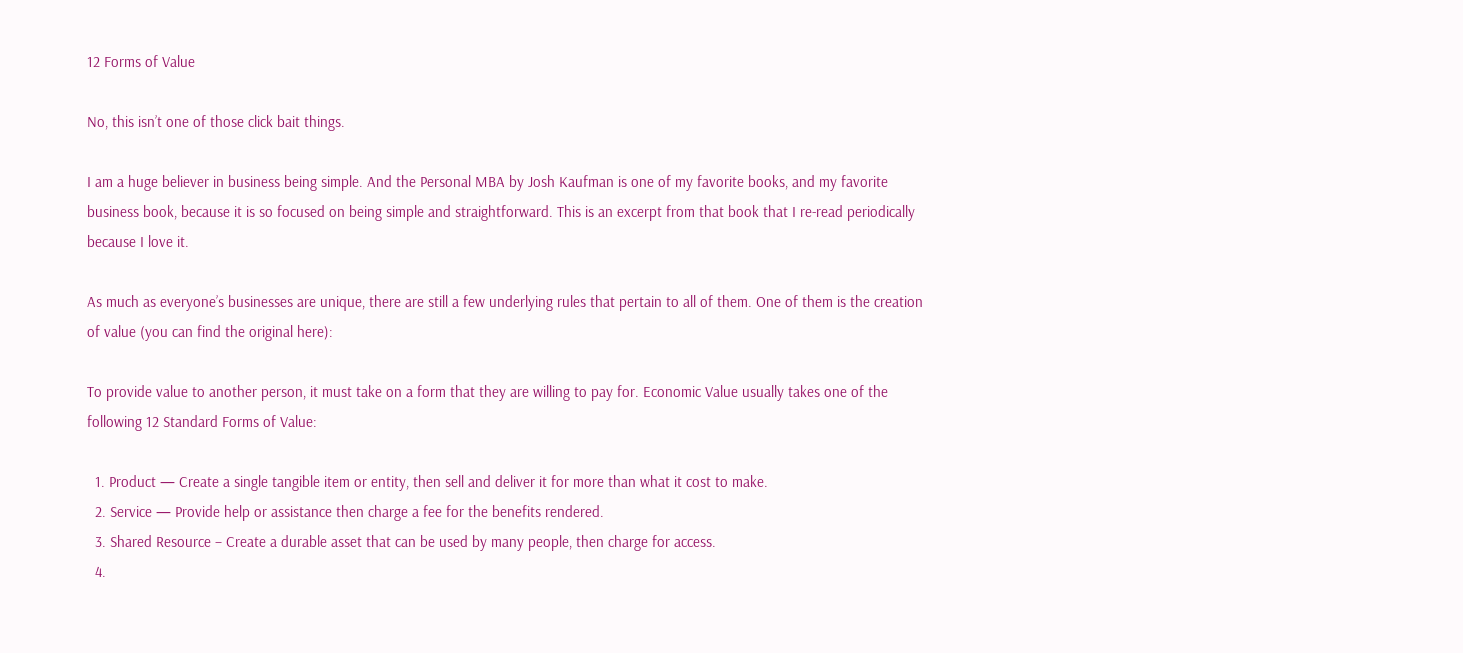12 Forms of Value

No, this isn’t one of those click bait things.

I am a huge believer in business being simple. And the Personal MBA by Josh Kaufman is one of my favorite books, and my favorite business book, because it is so focused on being simple and straightforward. This is an excerpt from that book that I re-read periodically because I love it.

As much as everyone’s businesses are unique, there are still a few underlying rules that pertain to all of them. One of them is the creation of value (you can find the original here):

To provide value to another person, it must take on a form that they are willing to pay for. Economic Value usually takes one of the following 12 Standard Forms of Value:

  1. Product — Create a single tangible item or entity, then sell and deliver it for more than what it cost to make.
  2. Service — Provide help or assistance then charge a fee for the benefits rendered.
  3. Shared Resource – Create a durable asset that can be used by many people, then charge for access.
  4.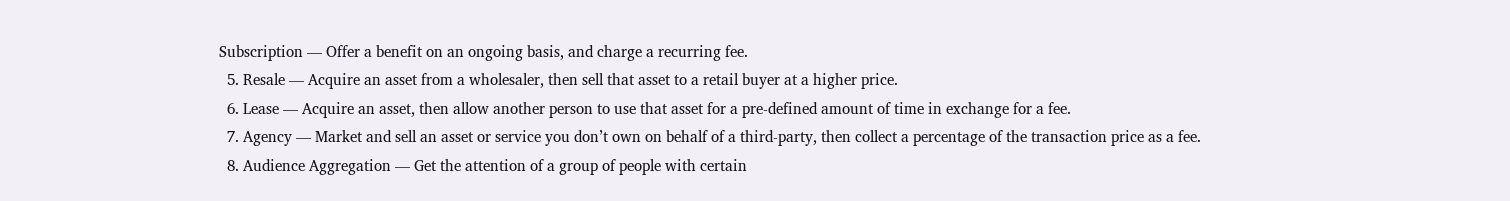Subscription — Offer a benefit on an ongoing basis, and charge a recurring fee.
  5. Resale — Acquire an asset from a wholesaler, then sell that asset to a retail buyer at a higher price.
  6. Lease — Acquire an asset, then allow another person to use that asset for a pre-defined amount of time in exchange for a fee.
  7. Agency — Market and sell an asset or service you don’t own on behalf of a third-party, then collect a percentage of the transaction price as a fee.
  8. Audience Aggregation — Get the attention of a group of people with certain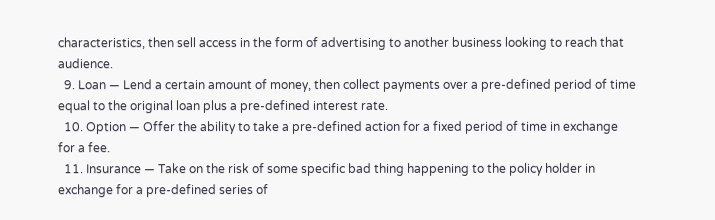characteristics, then sell access in the form of advertising to another business looking to reach that audience.
  9. Loan — Lend a certain amount of money, then collect payments over a pre-defined period of time equal to the original loan plus a pre-defined interest rate.
  10. Option — Offer the ability to take a pre-defined action for a fixed period of time in exchange for a fee.
  11. Insurance — Take on the risk of some specific bad thing happening to the policy holder in exchange for a pre-defined series of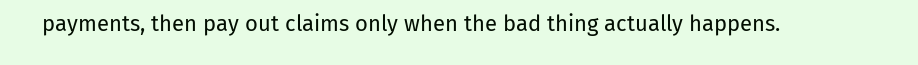payments, then pay out claims only when the bad thing actually happens.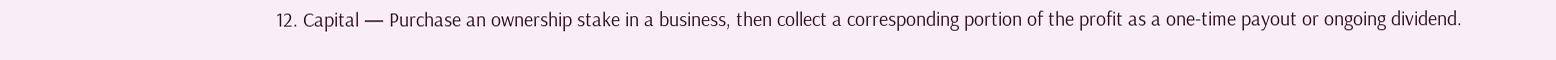12. Capital — Purchase an ownership stake in a business, then collect a corresponding portion of the profit as a one-time payout or ongoing dividend.